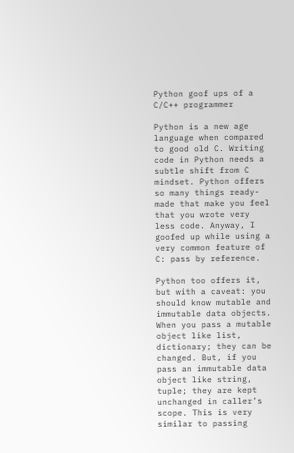Python goof ups of a C/C++ programmer

Python is a new age language when compared to good old C. Writing code in Python needs a subtle shift from C mindset. Python offers so many things ready-made that make you feel that you wrote very less code. Anyway, I goofed up while using a very common feature of C: pass by reference.

Python too offers it, but with a caveat: you should know mutable and immutable data objects. When you pass a mutable object like list, dictionary; they can be changed. But, if you pass an immutable data object like string, tuple; they are kept unchanged in caller’s scope. This is very similar to passing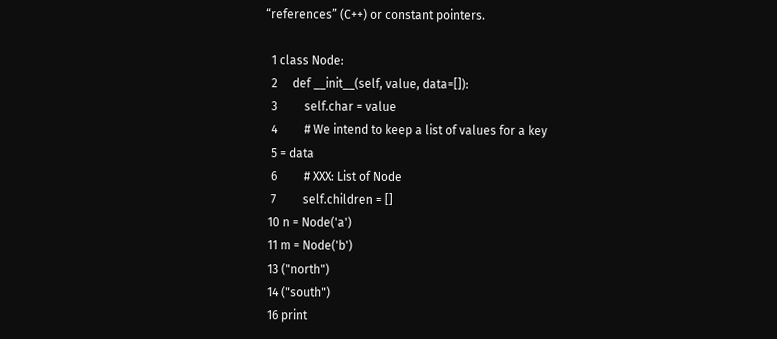“references” (C++) or constant pointers.

  1 class Node:
  2     def __init__(self, value, data=[]):
  3         self.char = value
  4         # We intend to keep a list of values for a key
  5 = data
  6         # XXX: List of Node
  7         self.children = []
 10 n = Node('a')
 11 m = Node('b')
 13 ("north")
 14 ("south")
 16 print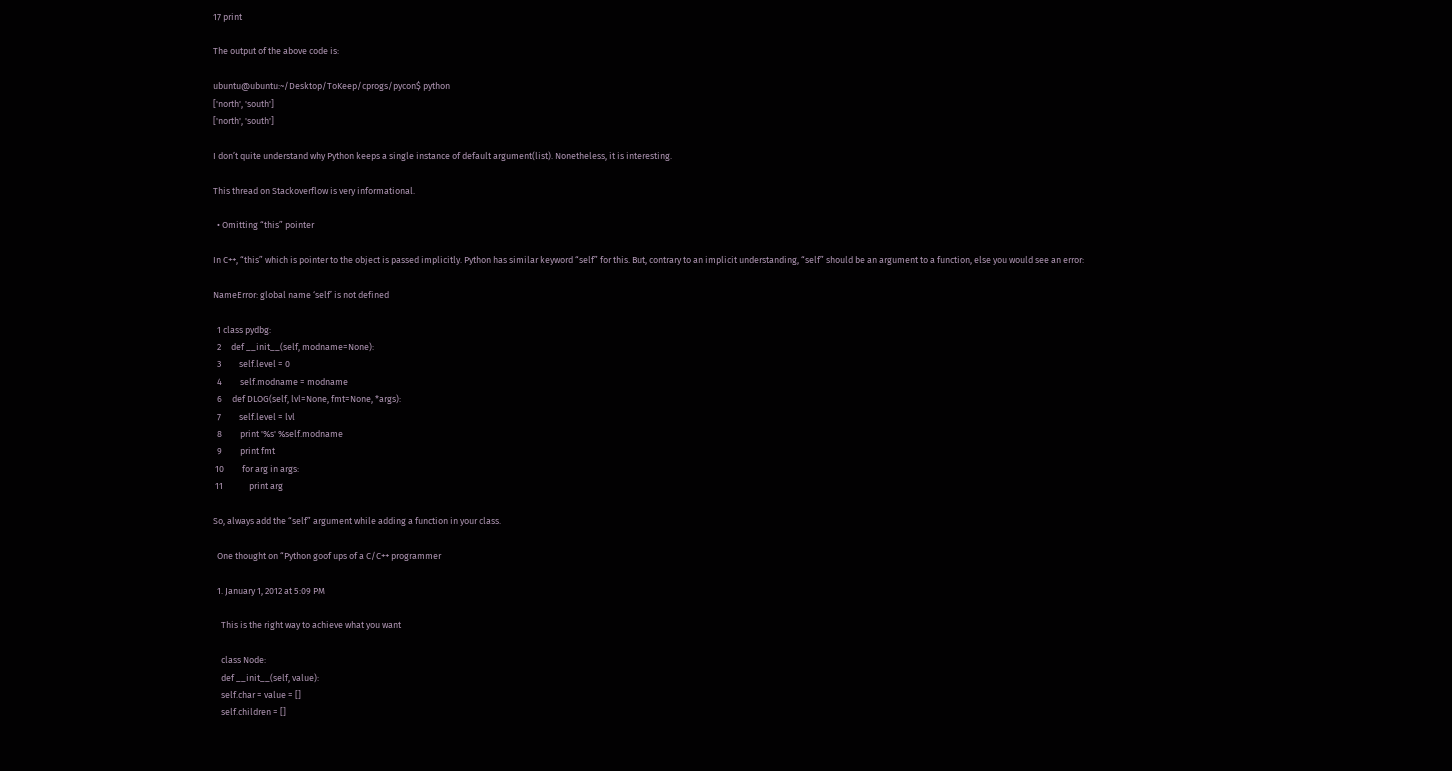17 print

The output of the above code is:

ubuntu@ubuntu:~/Desktop/ToKeep/cprogs/pycon$ python
['north', 'south']
['north', 'south']

I don’t quite understand why Python keeps a single instance of default argument(list). Nonetheless, it is interesting.

This thread on Stackoverflow is very informational.

  • Omitting “this” pointer

In C++, “this” which is pointer to the object is passed implicitly. Python has similar keyword “self” for this. But, contrary to an implicit understanding, “self” should be an argument to a function, else you would see an error:

NameError: global name ‘self’ is not defined

  1 class pydbg:
  2     def __init__(self, modname=None):
  3         self.level = 0
  4         self.modname = modname
  6     def DLOG(self, lvl=None, fmt=None, *args):
  7         self.level = lvl
  8         print '%s' %self.modname
  9         print fmt
 10         for arg in args:
 11             print arg

So, always add the “self” argument while adding a function in your class.

  One thought on “Python goof ups of a C/C++ programmer

  1. January 1, 2012 at 5:09 PM

    This is the right way to achieve what you want

    class Node:
    def __init__(self, value):
    self.char = value = []
    self.children = []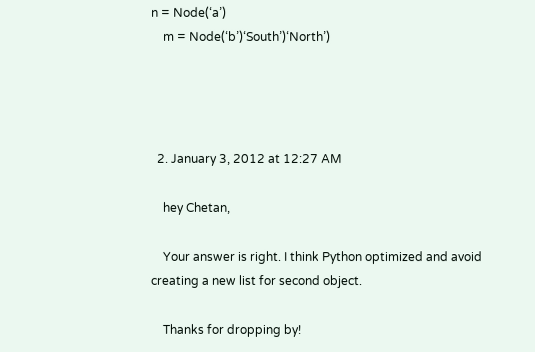n = Node(‘a’)
    m = Node(‘b’)‘South’)‘North’)




  2. January 3, 2012 at 12:27 AM

    hey Chetan,

    Your answer is right. I think Python optimized and avoid creating a new list for second object.

    Thanks for dropping by!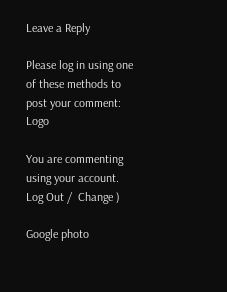Leave a Reply

Please log in using one of these methods to post your comment: Logo

You are commenting using your account. Log Out /  Change )

Google photo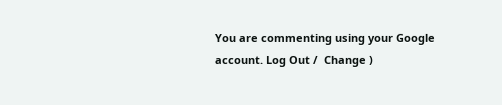You are commenting using your Google account. Log Out /  Change )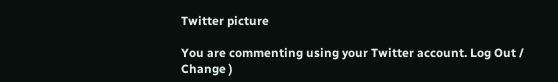Twitter picture

You are commenting using your Twitter account. Log Out /  Change )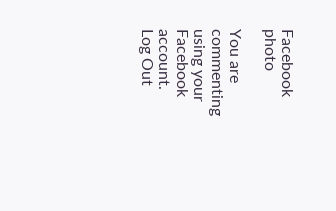Facebook photo

You are commenting using your Facebook account. Log Out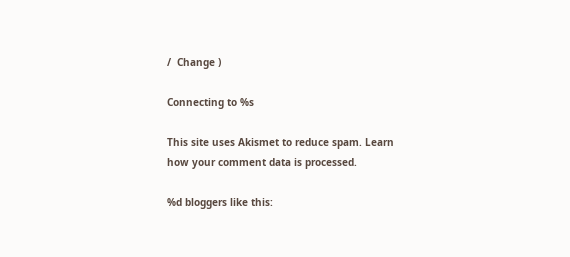/  Change )

Connecting to %s

This site uses Akismet to reduce spam. Learn how your comment data is processed.

%d bloggers like this: